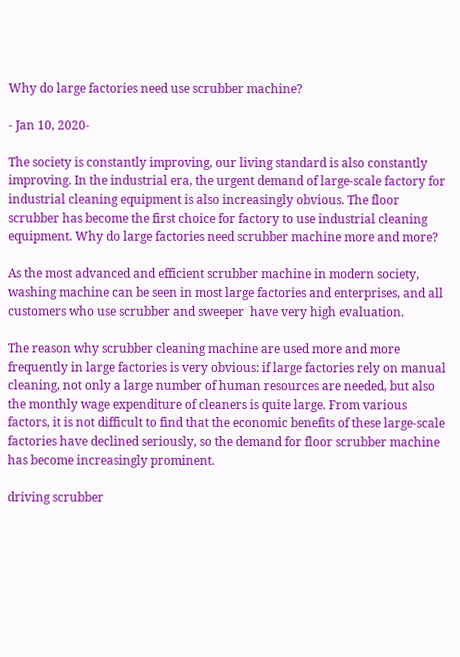Why do large factories need use scrubber machine?

- Jan 10, 2020-

The society is constantly improving, our living standard is also constantly improving. In the industrial era, the urgent demand of large-scale factory for industrial cleaning equipment is also increasingly obvious. The floor scrubber has become the first choice for factory to use industrial cleaning equipment. Why do large factories need scrubber machine more and more?

As the most advanced and efficient scrubber machine in modern society, washing machine can be seen in most large factories and enterprises, and all customers who use scrubber and sweeper  have very high evaluation.

The reason why scrubber cleaning machine are used more and more frequently in large factories is very obvious: if large factories rely on manual cleaning, not only a large number of human resources are needed, but also the monthly wage expenditure of cleaners is quite large. From various factors, it is not difficult to find that the economic benefits of these large-scale factories have declined seriously, so the demand for floor scrubber machine has become increasingly prominent.

driving scrubber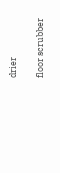drier

floor scrubber